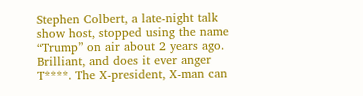Stephen Colbert, a late-night talk show host, stopped using the name “Trump” on air about 2 years ago. Brilliant, and does it ever anger T****. The X-president, X-man can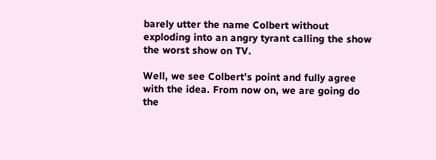barely utter the name Colbert without exploding into an angry tyrant calling the show the worst show on TV.

Well, we see Colbert’s point and fully agree with the idea. From now on, we are going do the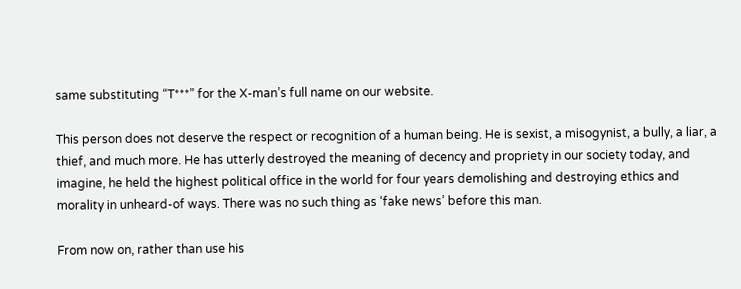same substituting “T***” for the X-man’s full name on our website.

This person does not deserve the respect or recognition of a human being. He is sexist, a misogynist, a bully, a liar, a thief, and much more. He has utterly destroyed the meaning of decency and propriety in our society today, and imagine, he held the highest political office in the world for four years demolishing and destroying ethics and morality in unheard-of ways. There was no such thing as ‘fake news’ before this man.

From now on, rather than use his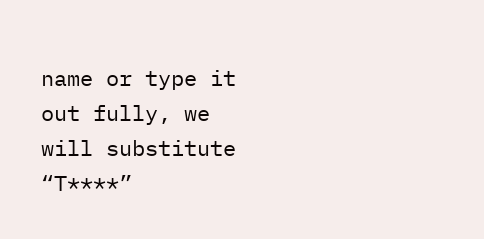name or type it out fully, we will substitute “T****”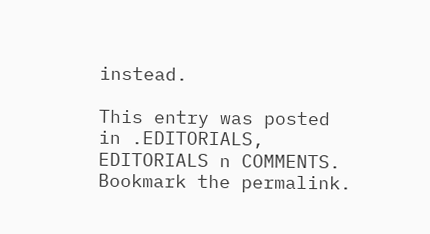instead.

This entry was posted in .EDITORIALS, EDITORIALS n COMMENTS. Bookmark the permalink.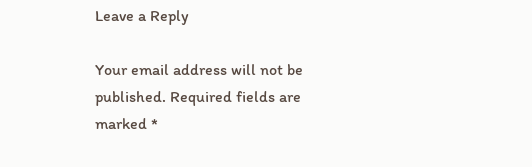Leave a Reply

Your email address will not be published. Required fields are marked *